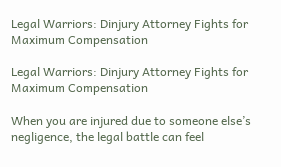Legal Warriors: Dinjury Attorney Fights for Maximum Compensation

Legal Warriors: Dinjury Attorney Fights for Maximum Compensation

When you are injured due to someone else’s negligence, the legal battle can feel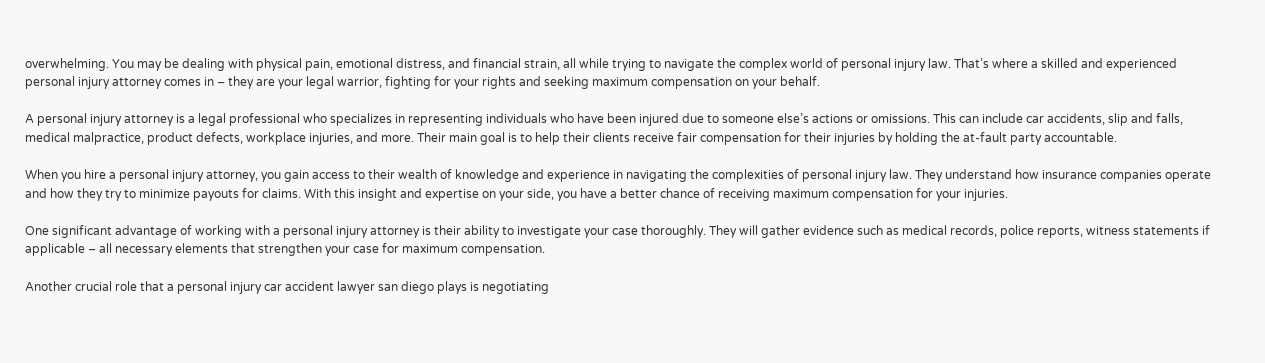overwhelming. You may be dealing with physical pain, emotional distress, and financial strain, all while trying to navigate the complex world of personal injury law. That’s where a skilled and experienced personal injury attorney comes in – they are your legal warrior, fighting for your rights and seeking maximum compensation on your behalf.

A personal injury attorney is a legal professional who specializes in representing individuals who have been injured due to someone else’s actions or omissions. This can include car accidents, slip and falls, medical malpractice, product defects, workplace injuries, and more. Their main goal is to help their clients receive fair compensation for their injuries by holding the at-fault party accountable.

When you hire a personal injury attorney, you gain access to their wealth of knowledge and experience in navigating the complexities of personal injury law. They understand how insurance companies operate and how they try to minimize payouts for claims. With this insight and expertise on your side, you have a better chance of receiving maximum compensation for your injuries.

One significant advantage of working with a personal injury attorney is their ability to investigate your case thoroughly. They will gather evidence such as medical records, police reports, witness statements if applicable – all necessary elements that strengthen your case for maximum compensation.

Another crucial role that a personal injury car accident lawyer san diego plays is negotiating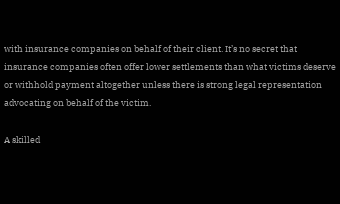with insurance companies on behalf of their client. It’s no secret that insurance companies often offer lower settlements than what victims deserve or withhold payment altogether unless there is strong legal representation advocating on behalf of the victim.

A skilled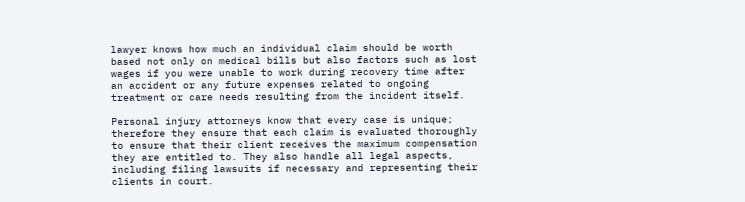lawyer knows how much an individual claim should be worth based not only on medical bills but also factors such as lost wages if you were unable to work during recovery time after an accident or any future expenses related to ongoing treatment or care needs resulting from the incident itself.

Personal injury attorneys know that every case is unique; therefore they ensure that each claim is evaluated thoroughly to ensure that their client receives the maximum compensation they are entitled to. They also handle all legal aspects, including filing lawsuits if necessary and representing their clients in court.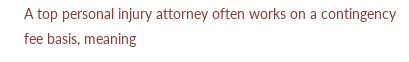A top personal injury attorney often works on a contingency fee basis, meaning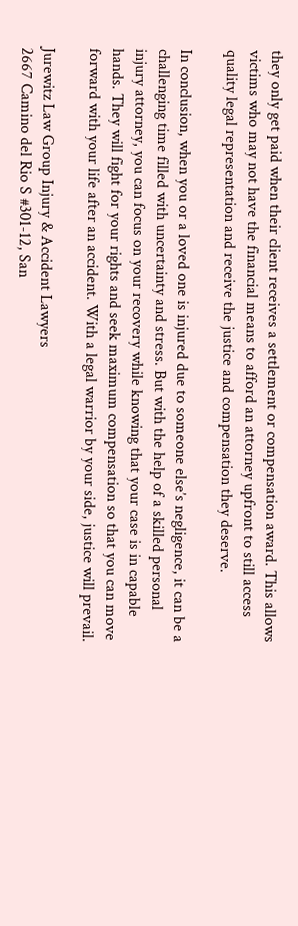they only get paid when their client receives a settlement or compensation award. This allows victims who may not have the financial means to afford an attorney upfront to still access quality legal representation and receive the justice and compensation they deserve.

In conclusion, when you or a loved one is injured due to someone else’s negligence, it can be a challenging time filled with uncertainty and stress. But with the help of a skilled personal injury attorney, you can focus on your recovery while knowing that your case is in capable hands. They will fight for your rights and seek maximum compensation so that you can move forward with your life after an accident. With a legal warrior by your side, justice will prevail.

Jurewitz Law Group Injury & Accident Lawyers
2667 Camino del Rio S #301-12, San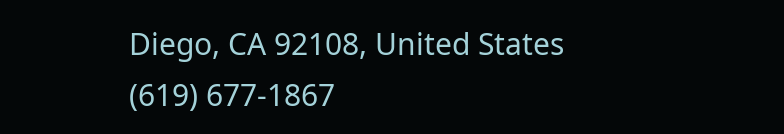Diego, CA 92108, United States
(619) 677-1867